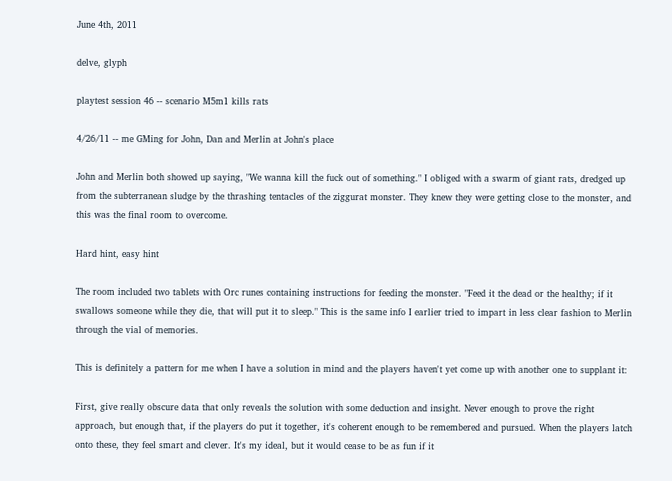June 4th, 2011

delve, glyph

playtest session 46 -- scenario M5m1 kills rats

4/26/11 -- me GMing for John, Dan and Merlin at John's place

John and Merlin both showed up saying, "We wanna kill the fuck out of something." I obliged with a swarm of giant rats, dredged up from the subterranean sludge by the thrashing tentacles of the ziggurat monster. They knew they were getting close to the monster, and this was the final room to overcome.

Hard hint, easy hint

The room included two tablets with Orc runes containing instructions for feeding the monster. "Feed it the dead or the healthy; if it swallows someone while they die, that will put it to sleep." This is the same info I earlier tried to impart in less clear fashion to Merlin through the vial of memories.

This is definitely a pattern for me when I have a solution in mind and the players haven't yet come up with another one to supplant it:

First, give really obscure data that only reveals the solution with some deduction and insight. Never enough to prove the right approach, but enough that, if the players do put it together, it's coherent enough to be remembered and pursued. When the players latch onto these, they feel smart and clever. It's my ideal, but it would cease to be as fun if it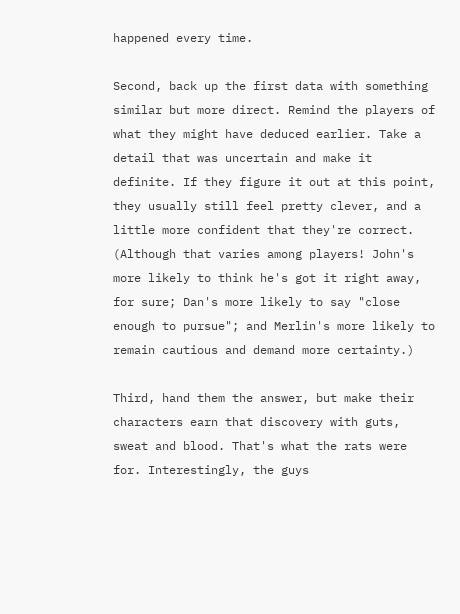happened every time.

Second, back up the first data with something similar but more direct. Remind the players of what they might have deduced earlier. Take a detail that was uncertain and make it definite. If they figure it out at this point, they usually still feel pretty clever, and a little more confident that they're correct. (Although that varies among players! John's more likely to think he's got it right away, for sure; Dan's more likely to say "close enough to pursue"; and Merlin's more likely to remain cautious and demand more certainty.)

Third, hand them the answer, but make their characters earn that discovery with guts, sweat and blood. That's what the rats were for. Interestingly, the guys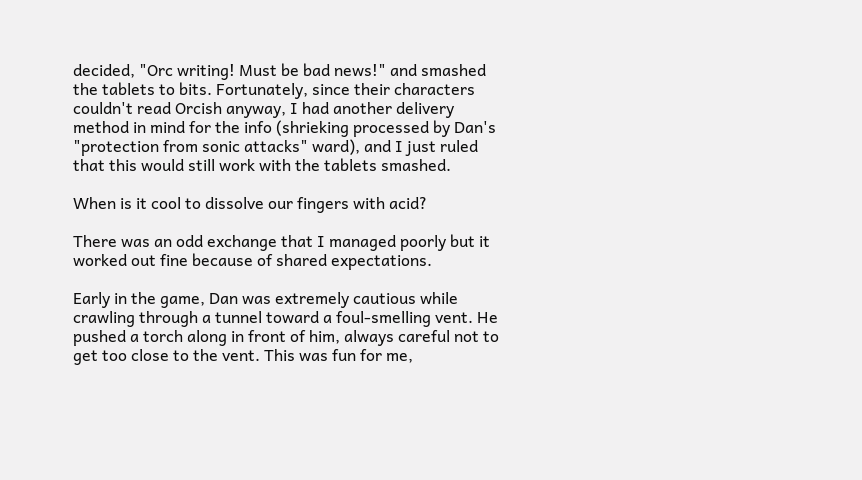decided, "Orc writing! Must be bad news!" and smashed the tablets to bits. Fortunately, since their characters couldn't read Orcish anyway, I had another delivery method in mind for the info (shrieking processed by Dan's "protection from sonic attacks" ward), and I just ruled that this would still work with the tablets smashed.

When is it cool to dissolve our fingers with acid?

There was an odd exchange that I managed poorly but it worked out fine because of shared expectations.

Early in the game, Dan was extremely cautious while crawling through a tunnel toward a foul-smelling vent. He pushed a torch along in front of him, always careful not to get too close to the vent. This was fun for me,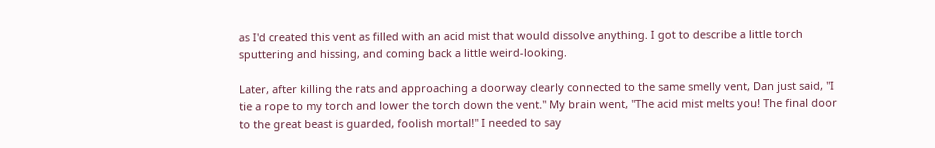as I'd created this vent as filled with an acid mist that would dissolve anything. I got to describe a little torch sputtering and hissing, and coming back a little weird-looking.

Later, after killing the rats and approaching a doorway clearly connected to the same smelly vent, Dan just said, "I tie a rope to my torch and lower the torch down the vent." My brain went, "The acid mist melts you! The final door to the great beast is guarded, foolish mortal!" I needed to say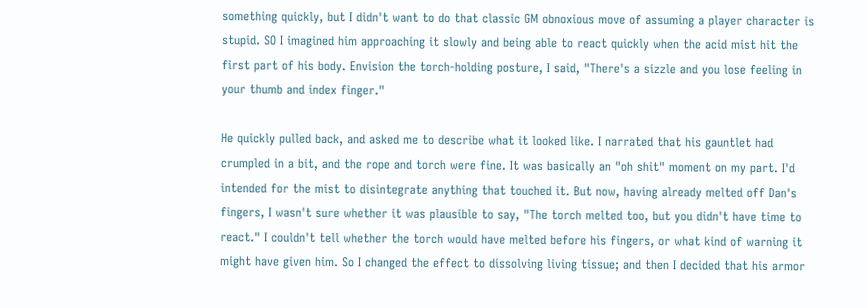something quickly, but I didn't want to do that classic GM obnoxious move of assuming a player character is stupid. SO I imagined him approaching it slowly and being able to react quickly when the acid mist hit the first part of his body. Envision the torch-holding posture, I said, "There's a sizzle and you lose feeling in your thumb and index finger."

He quickly pulled back, and asked me to describe what it looked like. I narrated that his gauntlet had crumpled in a bit, and the rope and torch were fine. It was basically an "oh shit" moment on my part. I'd intended for the mist to disintegrate anything that touched it. But now, having already melted off Dan's fingers, I wasn't sure whether it was plausible to say, "The torch melted too, but you didn't have time to react." I couldn't tell whether the torch would have melted before his fingers, or what kind of warning it might have given him. So I changed the effect to dissolving living tissue; and then I decided that his armor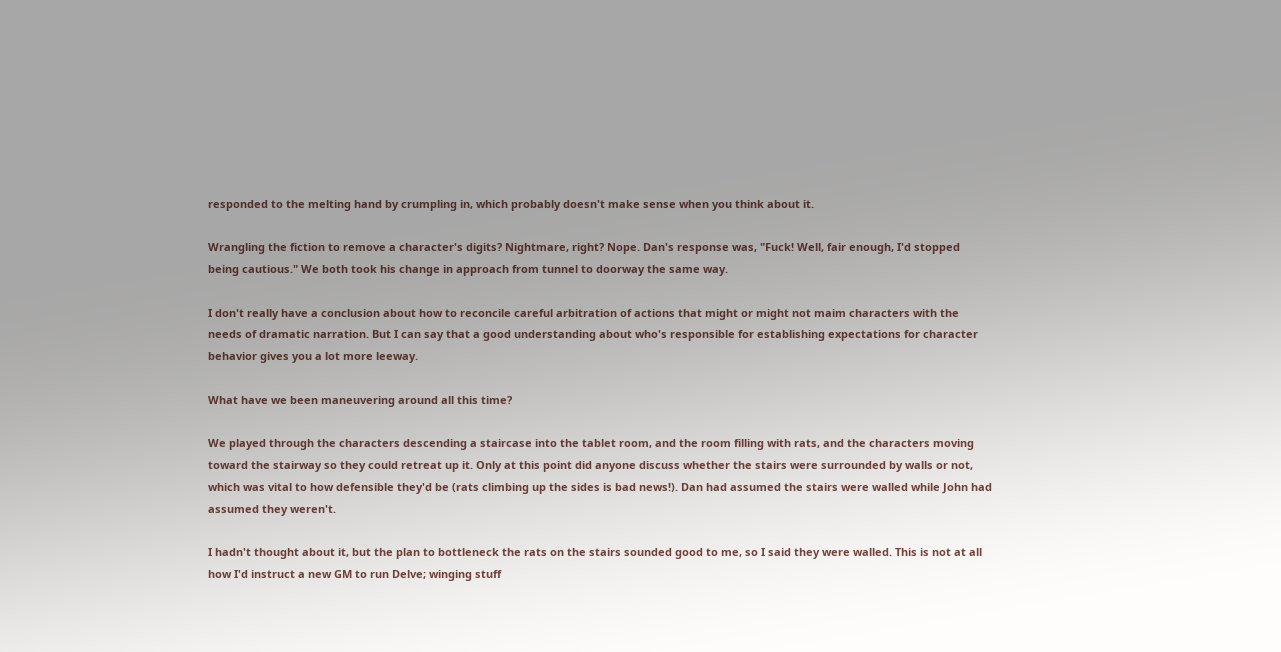responded to the melting hand by crumpling in, which probably doesn't make sense when you think about it.

Wrangling the fiction to remove a character's digits? Nightmare, right? Nope. Dan's response was, "Fuck! Well, fair enough, I'd stopped being cautious." We both took his change in approach from tunnel to doorway the same way.

I don't really have a conclusion about how to reconcile careful arbitration of actions that might or might not maim characters with the needs of dramatic narration. But I can say that a good understanding about who's responsible for establishing expectations for character behavior gives you a lot more leeway.

What have we been maneuvering around all this time?

We played through the characters descending a staircase into the tablet room, and the room filling with rats, and the characters moving toward the stairway so they could retreat up it. Only at this point did anyone discuss whether the stairs were surrounded by walls or not, which was vital to how defensible they'd be (rats climbing up the sides is bad news!). Dan had assumed the stairs were walled while John had assumed they weren't.

I hadn't thought about it, but the plan to bottleneck the rats on the stairs sounded good to me, so I said they were walled. This is not at all how I'd instruct a new GM to run Delve; winging stuff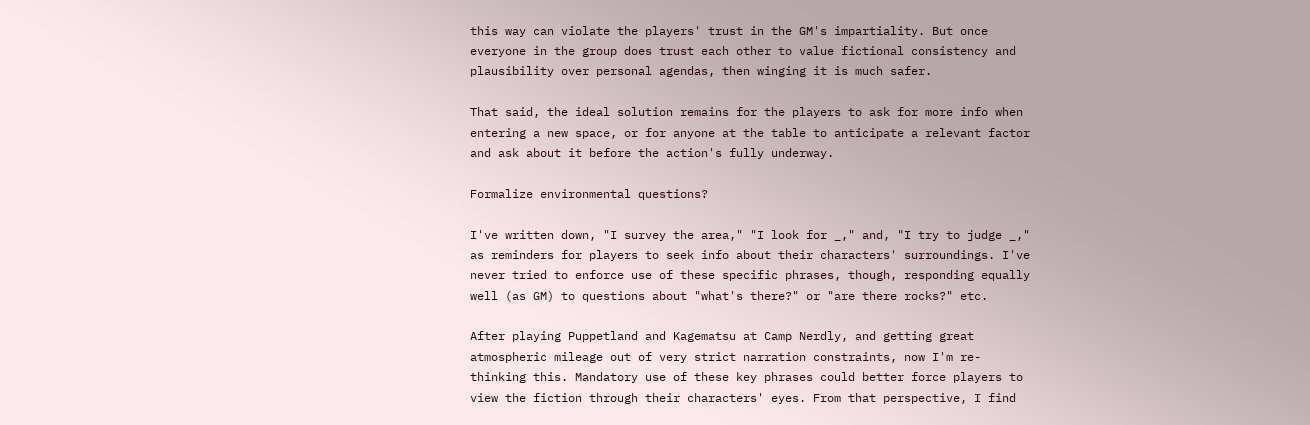this way can violate the players' trust in the GM's impartiality. But once everyone in the group does trust each other to value fictional consistency and plausibility over personal agendas, then winging it is much safer.

That said, the ideal solution remains for the players to ask for more info when entering a new space, or for anyone at the table to anticipate a relevant factor and ask about it before the action's fully underway.

Formalize environmental questions?

I've written down, "I survey the area," "I look for _," and, "I try to judge _," as reminders for players to seek info about their characters' surroundings. I've never tried to enforce use of these specific phrases, though, responding equally well (as GM) to questions about "what's there?" or "are there rocks?" etc.

After playing Puppetland and Kagematsu at Camp Nerdly, and getting great atmospheric mileage out of very strict narration constraints, now I'm re-thinking this. Mandatory use of these key phrases could better force players to view the fiction through their characters' eyes. From that perspective, I find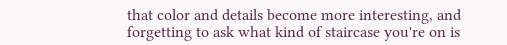that color and details become more interesting, and forgetting to ask what kind of staircase you're on is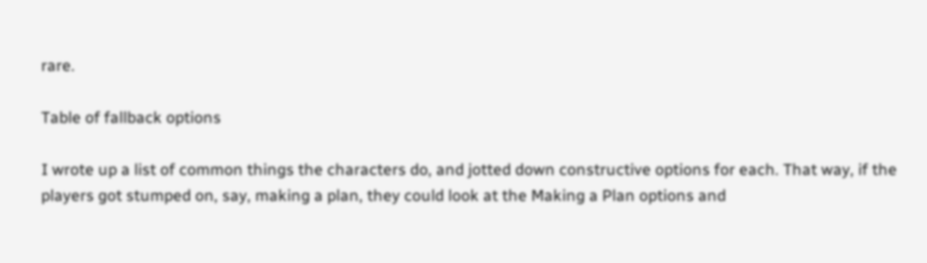rare.

Table of fallback options

I wrote up a list of common things the characters do, and jotted down constructive options for each. That way, if the players got stumped on, say, making a plan, they could look at the Making a Plan options and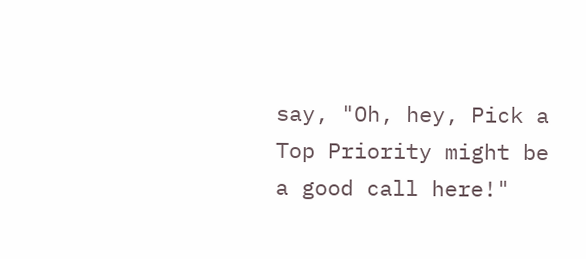say, "Oh, hey, Pick a Top Priority might be a good call here!"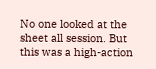No one looked at the sheet all session. But this was a high-action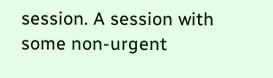session. A session with some non-urgent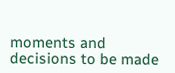moments and decisions to be made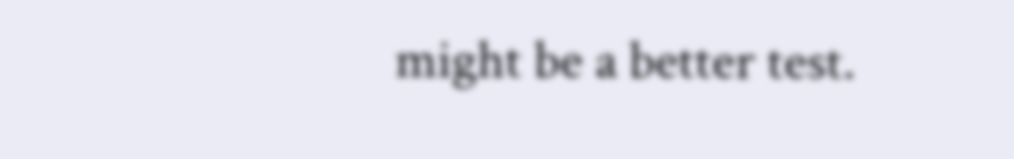might be a better test.